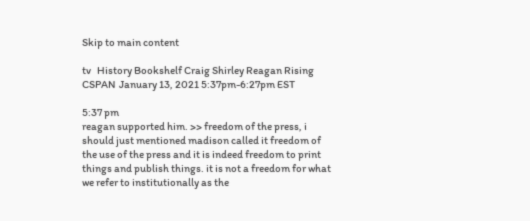Skip to main content

tv   History Bookshelf Craig Shirley Reagan Rising  CSPAN  January 13, 2021 5:37pm-6:27pm EST

5:37 pm
reagan supported him. >> freedom of the press, i should just mentioned madison called it freedom of the use of the press and it is indeed freedom to print things and publish things. it is not a freedom for what we refer to institutionally as the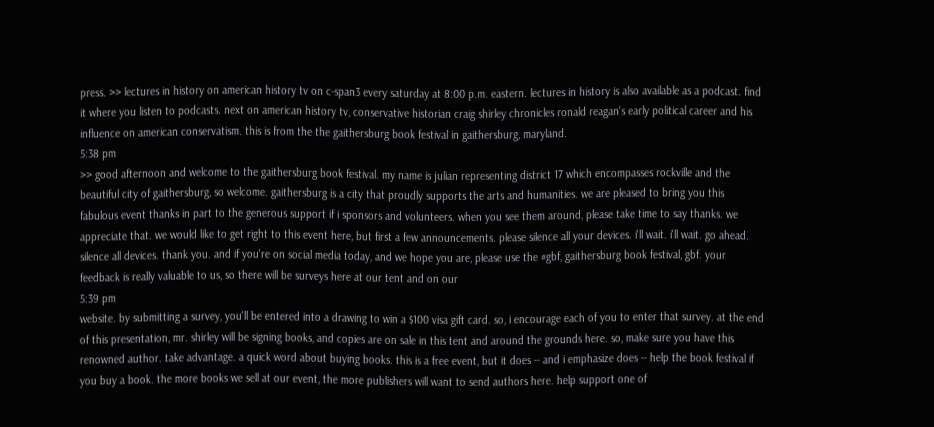press. >> lectures in history on american history tv on c-span3 every saturday at 8:00 p.m. eastern. lectures in history is also available as a podcast. find it where you listen to podcasts. next on american history tv, conservative historian craig shirley chronicles ronald reagan's early political career and his influence on american conservatism. this is from the the gaithersburg book festival in gaithersburg, maryland.
5:38 pm
>> good afternoon and welcome to the gaithersburg book festival. my name is julian representing district 17 which encompasses rockville and the beautiful city of gaithersburg, so welcome. gaithersburg is a city that proudly supports the arts and humanities. we are pleased to bring you this fabulous event thanks in part to the generous support if i sponsors and volunteers. when you see them around, please take time to say thanks. we appreciate that. we would like to get right to this event here, but first a few announcements. please silence all your devices. i'll wait. i'll wait. go ahead. silence all devices. thank you. and if you're on social media today, and we hope you are, please use the #gbf, gaithersburg book festival, gbf. your feedback is really valuable to us, so there will be surveys here at our tent and on our
5:39 pm
website. by submitting a survey, you'll be entered into a drawing to win a $100 visa gift card. so, i encourage each of you to enter that survey. at the end of this presentation, mr. shirley will be signing books, and copies are on sale in this tent and around the grounds here. so, make sure you have this renowned author. take advantage. a quick word about buying books. this is a free event, but it does -- and i emphasize does -- help the book festival if you buy a book. the more books we sell at our event, the more publishers will want to send authors here. help support one of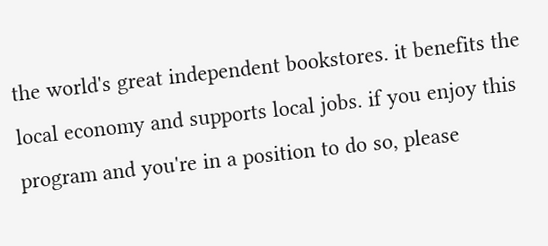the world's great independent bookstores. it benefits the local economy and supports local jobs. if you enjoy this program and you're in a position to do so, please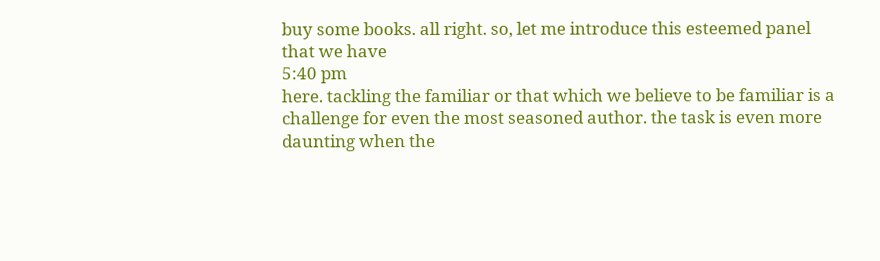buy some books. all right. so, let me introduce this esteemed panel that we have
5:40 pm
here. tackling the familiar or that which we believe to be familiar is a challenge for even the most seasoned author. the task is even more daunting when the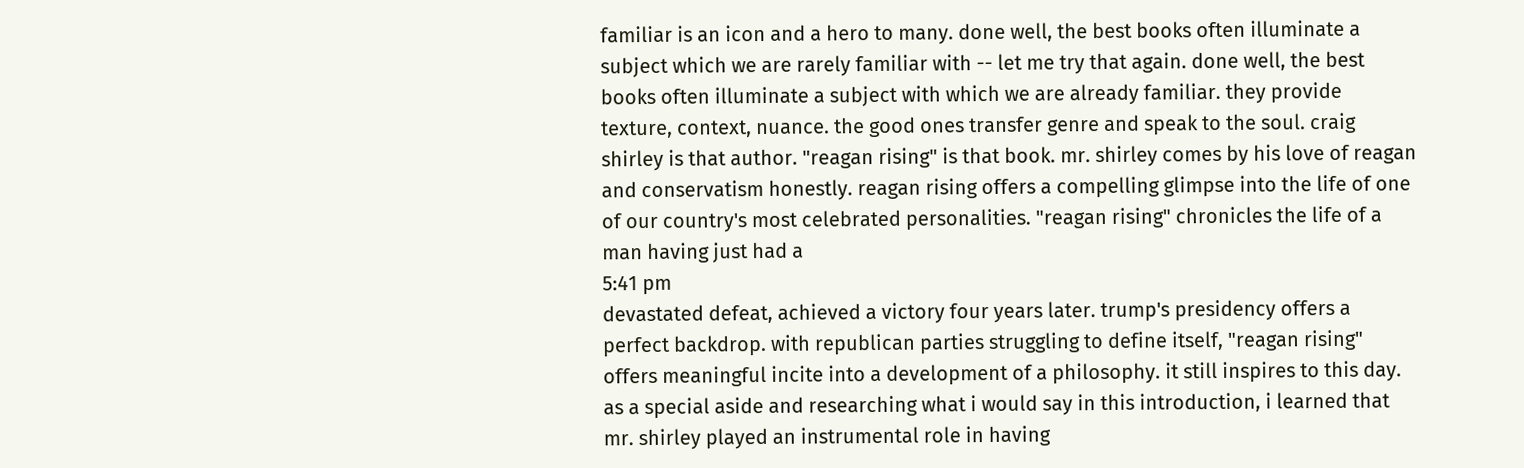familiar is an icon and a hero to many. done well, the best books often illuminate a subject which we are rarely familiar with -- let me try that again. done well, the best books often illuminate a subject with which we are already familiar. they provide texture, context, nuance. the good ones transfer genre and speak to the soul. craig shirley is that author. "reagan rising" is that book. mr. shirley comes by his love of reagan and conservatism honestly. reagan rising offers a compelling glimpse into the life of one of our country's most celebrated personalities. "reagan rising" chronicles the life of a man having just had a
5:41 pm
devastated defeat, achieved a victory four years later. trump's presidency offers a perfect backdrop. with republican parties struggling to define itself, "reagan rising" offers meaningful incite into a development of a philosophy. it still inspires to this day. as a special aside and researching what i would say in this introduction, i learned that mr. shirley played an instrumental role in having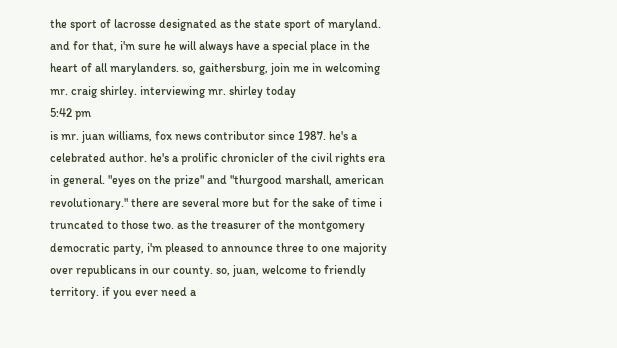the sport of lacrosse designated as the state sport of maryland. and for that, i'm sure he will always have a special place in the heart of all marylanders. so, gaithersburg, join me in welcoming mr. craig shirley. interviewing mr. shirley today
5:42 pm
is mr. juan williams, fox news contributor since 1987. he's a celebrated author. he's a prolific chronicler of the civil rights era in general. "eyes on the prize" and "thurgood marshall, american revolutionary." there are several more but for the sake of time i truncated to those two. as the treasurer of the montgomery democratic party, i'm pleased to announce three to one majority over republicans in our county. so, juan, welcome to friendly territory. if you ever need a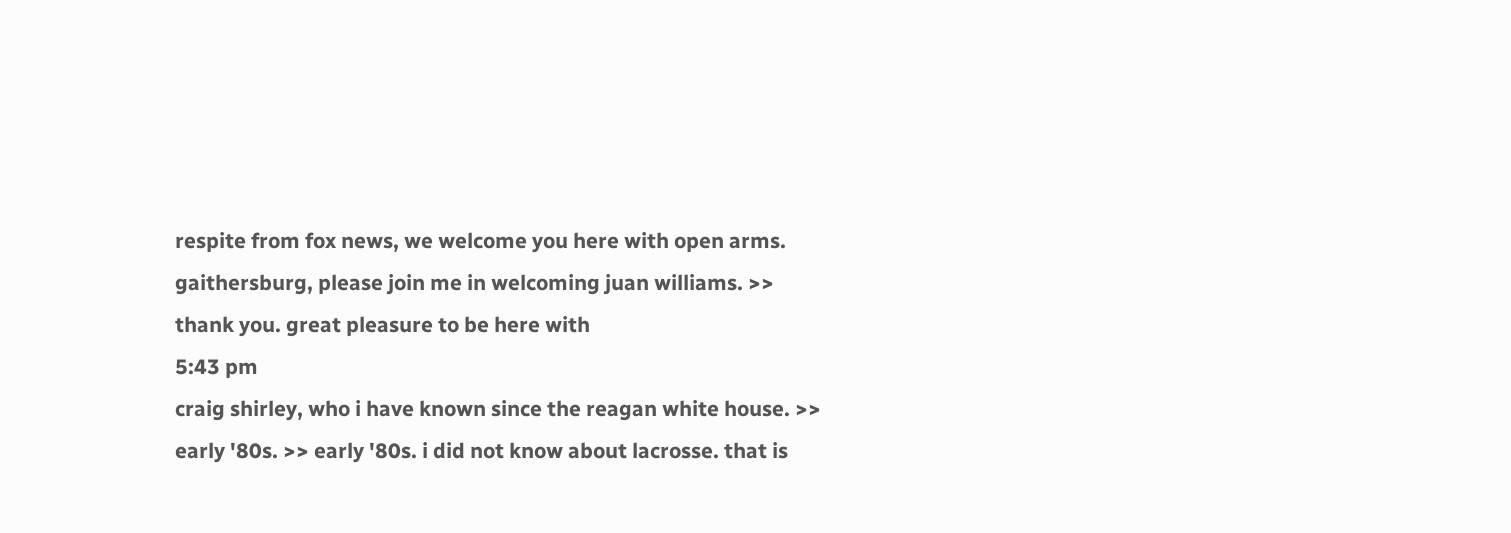respite from fox news, we welcome you here with open arms. gaithersburg, please join me in welcoming juan williams. >> thank you. great pleasure to be here with
5:43 pm
craig shirley, who i have known since the reagan white house. >> early '80s. >> early '80s. i did not know about lacrosse. that is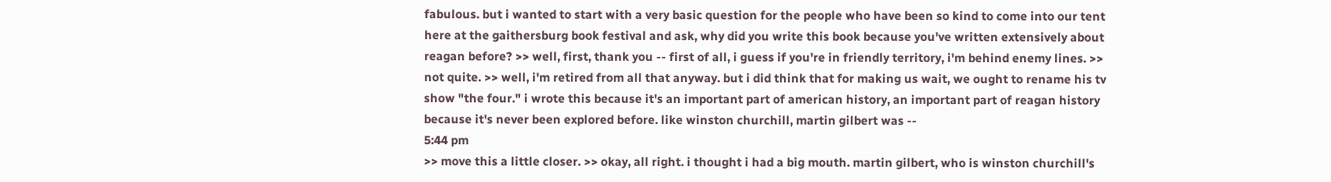fabulous. but i wanted to start with a very basic question for the people who have been so kind to come into our tent here at the gaithersburg book festival and ask, why did you write this book because you've written extensively about reagan before? >> well, first, thank you -- first of all, i guess if you're in friendly territory, i'm behind enemy lines. >> not quite. >> well, i'm retired from all that anyway. but i did think that for making us wait, we ought to rename his tv show "the four." i wrote this because it's an important part of american history, an important part of reagan history because it's never been explored before. like winston churchill, martin gilbert was --
5:44 pm
>> move this a little closer. >> okay, all right. i thought i had a big mouth. martin gilbert, who is winston churchill's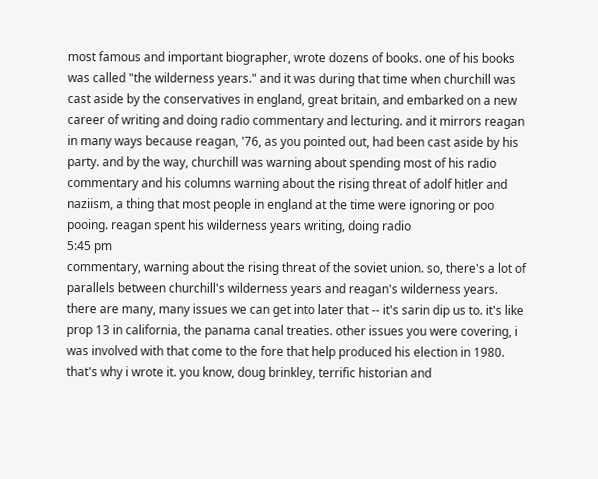most famous and important biographer, wrote dozens of books. one of his books was called "the wilderness years." and it was during that time when churchill was cast aside by the conservatives in england, great britain, and embarked on a new career of writing and doing radio commentary and lecturing. and it mirrors reagan in many ways because reagan, '76, as you pointed out, had been cast aside by his party. and by the way, churchill was warning about spending most of his radio commentary and his columns warning about the rising threat of adolf hitler and naziism, a thing that most people in england at the time were ignoring or poo pooing. reagan spent his wilderness years writing, doing radio
5:45 pm
commentary, warning about the rising threat of the soviet union. so, there's a lot of parallels between churchill's wilderness years and reagan's wilderness years. there are many, many issues we can get into later that -- it's sarin dip us to. it's like prop 13 in california, the panama canal treaties. other issues you were covering, i was involved with that come to the fore that help produced his election in 1980. that's why i wrote it. you know, doug brinkley, terrific historian and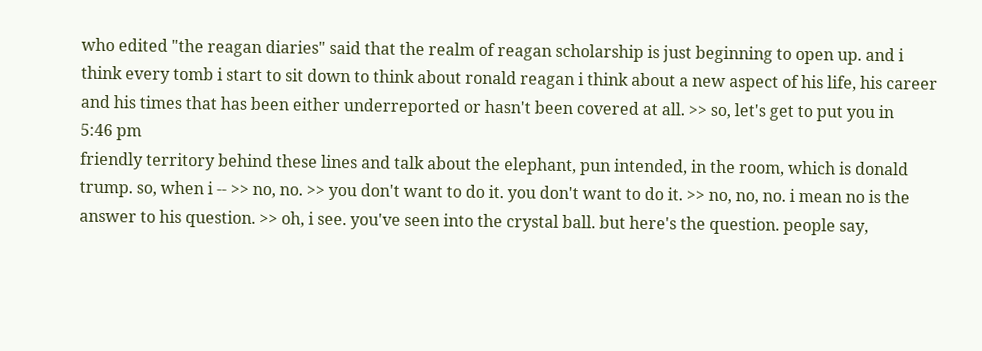who edited "the reagan diaries" said that the realm of reagan scholarship is just beginning to open up. and i think every tomb i start to sit down to think about ronald reagan i think about a new aspect of his life, his career and his times that has been either underreported or hasn't been covered at all. >> so, let's get to put you in
5:46 pm
friendly territory behind these lines and talk about the elephant, pun intended, in the room, which is donald trump. so, when i -- >> no, no. >> you don't want to do it. you don't want to do it. >> no, no, no. i mean no is the answer to his question. >> oh, i see. you've seen into the crystal ball. but here's the question. people say,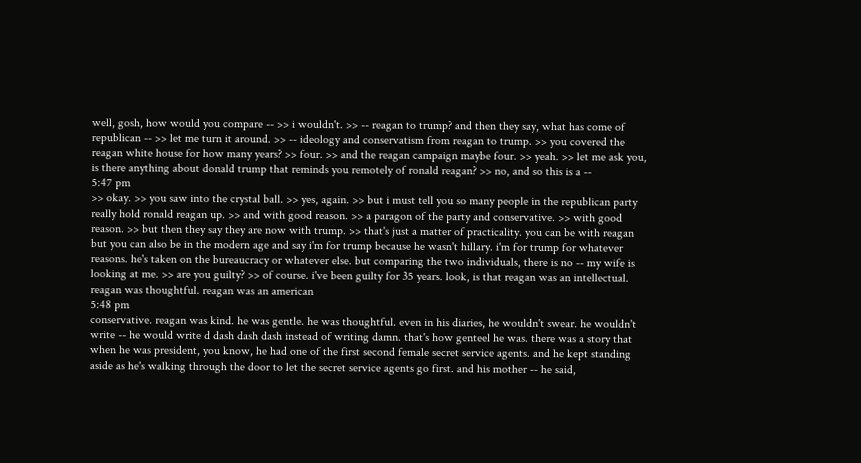well, gosh, how would you compare -- >> i wouldn't. >> -- reagan to trump? and then they say, what has come of republican -- >> let me turn it around. >> -- ideology and conservatism from reagan to trump. >> you covered the reagan white house for how many years? >> four. >> and the reagan campaign maybe four. >> yeah. >> let me ask you, is there anything about donald trump that reminds you remotely of ronald reagan? >> no, and so this is a --
5:47 pm
>> okay. >> you saw into the crystal ball. >> yes, again. >> but i must tell you so many people in the republican party really hold ronald reagan up. >> and with good reason. >> a paragon of the party and conservative. >> with good reason. >> but then they say they are now with trump. >> that's just a matter of practicality. you can be with reagan but you can also be in the modern age and say i'm for trump because he wasn't hillary. i'm for trump for whatever reasons. he's taken on the bureaucracy or whatever else. but comparing the two individuals, there is no -- my wife is looking at me. >> are you guilty? >> of course. i've been guilty for 35 years. look, is that reagan was an intellectual. reagan was thoughtful. reagan was an american
5:48 pm
conservative. reagan was kind. he was gentle. he was thoughtful. even in his diaries, he wouldn't swear. he wouldn't write -- he would write d dash dash dash instead of writing damn. that's how genteel he was. there was a story that when he was president, you know, he had one of the first second female secret service agents. and he kept standing aside as he's walking through the door to let the secret service agents go first. and his mother -- he said,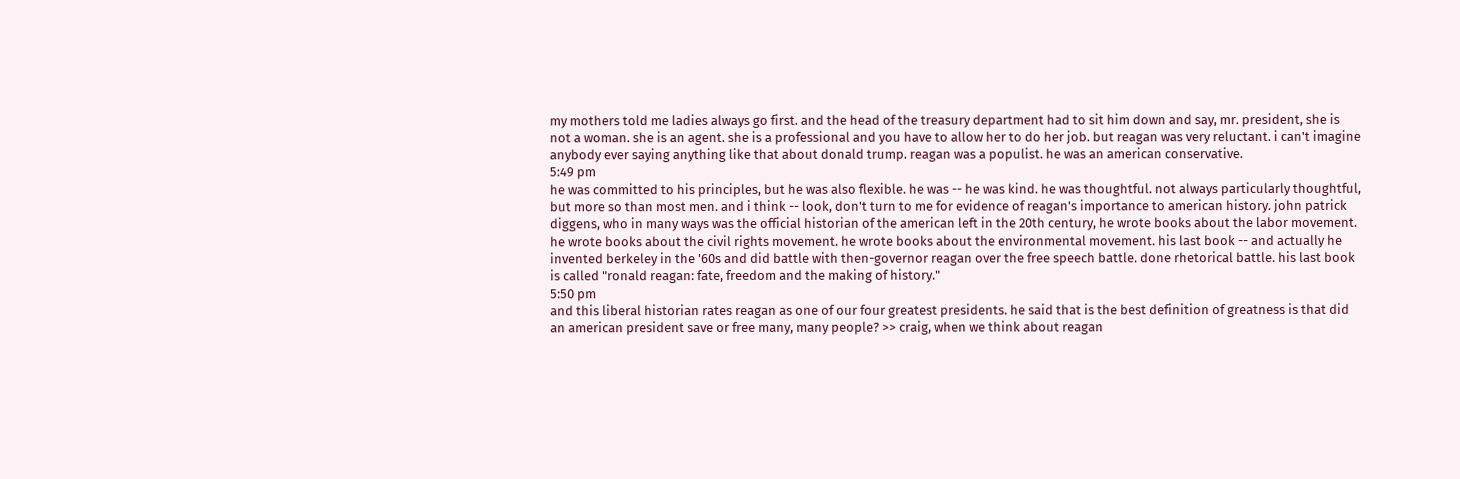my mothers told me ladies always go first. and the head of the treasury department had to sit him down and say, mr. president, she is not a woman. she is an agent. she is a professional and you have to allow her to do her job. but reagan was very reluctant. i can't imagine anybody ever saying anything like that about donald trump. reagan was a populist. he was an american conservative.
5:49 pm
he was committed to his principles, but he was also flexible. he was -- he was kind. he was thoughtful. not always particularly thoughtful, but more so than most men. and i think -- look, don't turn to me for evidence of reagan's importance to american history. john patrick diggens, who in many ways was the official historian of the american left in the 20th century, he wrote books about the labor movement. he wrote books about the civil rights movement. he wrote books about the environmental movement. his last book -- and actually he invented berkeley in the '60s and did battle with then-governor reagan over the free speech battle. done rhetorical battle. his last book is called "ronald reagan: fate, freedom and the making of history."
5:50 pm
and this liberal historian rates reagan as one of our four greatest presidents. he said that is the best definition of greatness is that did an american president save or free many, many people? >> craig, when we think about reagan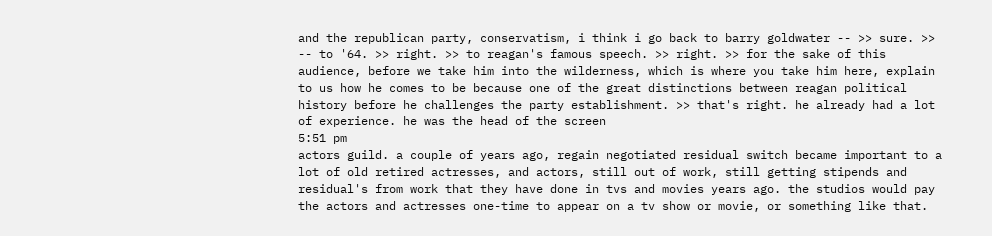and the republican party, conservatism, i think i go back to barry goldwater -- >> sure. >> -- to '64. >> right. >> to reagan's famous speech. >> right. >> for the sake of this audience, before we take him into the wilderness, which is where you take him here, explain to us how he comes to be because one of the great distinctions between reagan political history before he challenges the party establishment. >> that's right. he already had a lot of experience. he was the head of the screen
5:51 pm
actors guild. a couple of years ago, regain negotiated residual switch became important to a lot of old retired actresses, and actors, still out of work, still getting stipends and residual's from work that they have done in tvs and movies years ago. the studios would pay the actors and actresses one-time to appear on a tv show or movie, or something like that.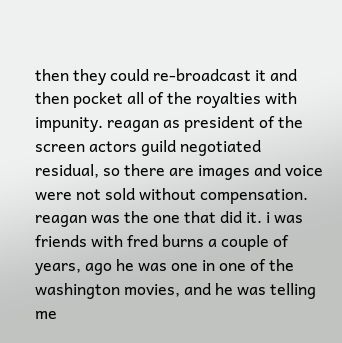then they could re-broadcast it and then pocket all of the royalties with impunity. reagan as president of the screen actors guild negotiated residual, so there are images and voice were not sold without compensation. reagan was the one that did it. i was friends with fred burns a couple of years, ago he was one in one of the washington movies, and he was telling me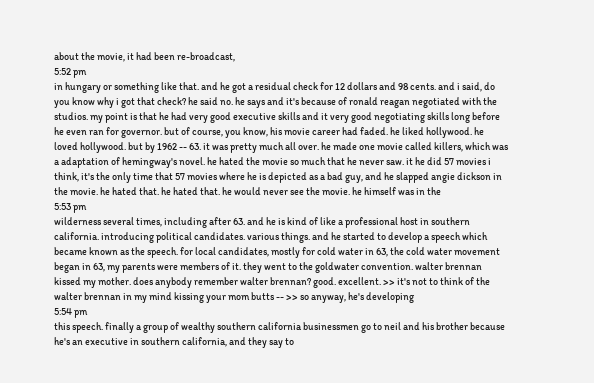about the movie, it had been re-broadcast,
5:52 pm
in hungary or something like that. and he got a residual check for 12 dollars and 98 cents. and i said, do you know why i got that check? he said no. he says and it's because of ronald reagan negotiated with the studios. my point is that he had very good executive skills and it very good negotiating skills long before he even ran for governor. but of course, you know, his movie career had faded. he liked hollywood. he loved hollywood. but by 1962 -- 63. it was pretty much all over. he made one movie called killers, which was a adaptation of hemingway's novel. he hated the movie so much that he never saw. it he did 57 movies i think, it's the only time that 57 movies where he is depicted as a bad guy, and he slapped angie dickson in the movie. he hated that. he hated that. he would never see the movie. he himself was in the
5:53 pm
wilderness several times, including after 63. and he is kind of like a professional host in southern california. introducing political candidates. various things. and he started to develop a speech which became known as the speech. for local candidates, mostly for cold water in 63, the cold water movement began in 63, my parents were members of it. they went to the goldwater convention. walter brennan kissed my mother. does anybody remember walter brennan? good. excellent. >> it's not to think of the walter brennan in my mind kissing your mom butts -- >> so anyway, he's developing
5:54 pm
this speech. finally a group of wealthy southern california businessmen go to neil and his brother because he's an executive in southern california, and they say to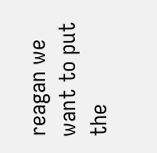reagan we want to put the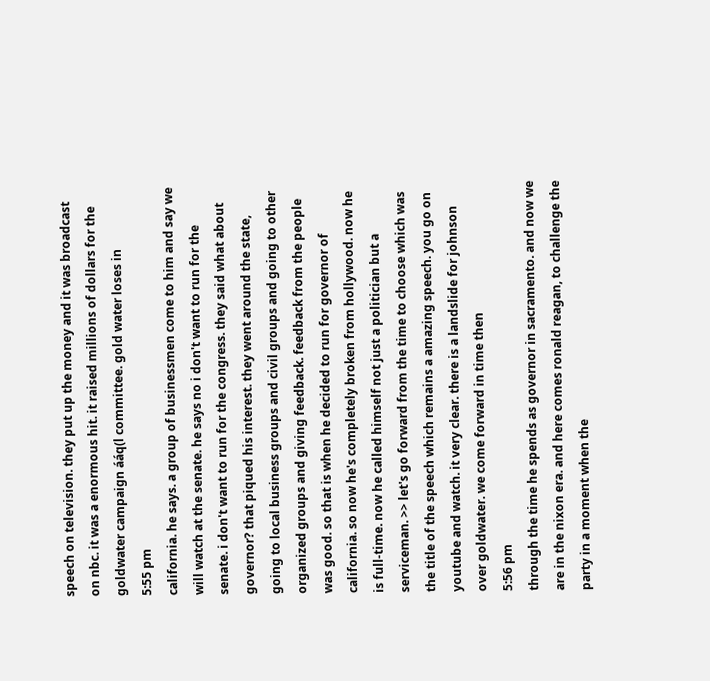speech on television. they put up the money and it was broadcast on nbc. it was a enormous hit. it raised millions of dollars for the goldwater campaign ááq(l committee. gold water loses in
5:55 pm
california. he says. a group of businessmen come to him and say we will watch at the senate. he says no i don't want to run for the senate. i don't want to run for the congress. they said what about governor? that piqued his interest. they went around the state, going to local business groups and civil groups and going to other organized groups and giving feedback. feedback from the people was good. so that is when he decided to run for governor of california. so now he's completely broken from hollywood. now he is full-time. now he called himself not just a politician but a serviceman. >> let's go forward from the time to choose which was the title of the speech which remains a amazing speech. you go on youtube and watch. it very clear. there is a landslide for johnson over goldwater. we come forward in time then
5:56 pm
through the time he spends as governor in sacramento. and now we are in the nixon era. and here comes ronald reagan, to challenge the party in a moment when the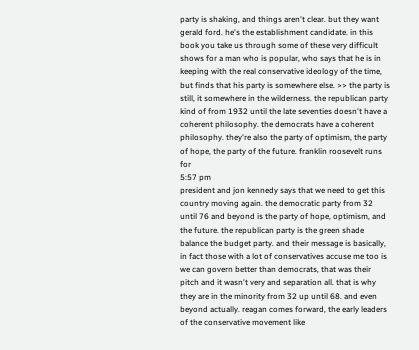party is shaking, and things aren't clear. but they want gerald ford. he's the establishment candidate. in this book you take us through some of these very difficult shows for a man who is popular, who says that he is in keeping with the real conservative ideology of the time, but finds that his party is somewhere else. >> the party is still, it somewhere in the wilderness. the republican party kind of from 1932 until the late seventies doesn't have a coherent philosophy. the democrats have a coherent philosophy. they're also the party of optimism, the party of hope, the party of the future. franklin roosevelt runs for
5:57 pm
president and jon kennedy says that we need to get this country moving again. the democratic party from 32 until 76 and beyond is the party of hope, optimism, and the future. the republican party is the green shade balance the budget party. and their message is basically, in fact those with a lot of conservatives accuse me too is we can govern better than democrats, that was their pitch and it wasn't very and separation all. that is why they are in the minority from 32 up until 68. and even beyond actually. reagan comes forward, the early leaders of the conservative movement like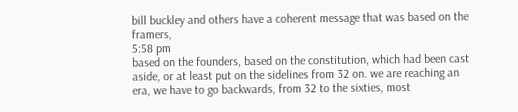bill buckley and others have a coherent message that was based on the framers,
5:58 pm
based on the founders, based on the constitution, which had been cast aside, or at least put on the sidelines from 32 on. we are reaching an era, we have to go backwards, from 32 to the sixties, most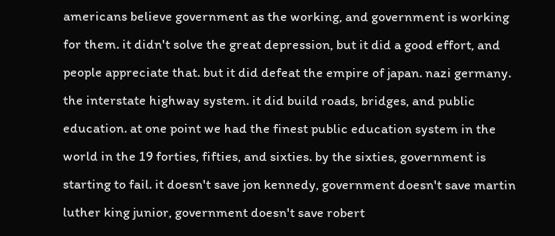americans believe government as the working, and government is working for them. it didn't solve the great depression, but it did a good effort, and people appreciate that. but it did defeat the empire of japan. nazi germany. the interstate highway system. it did build roads, bridges, and public education. at one point we had the finest public education system in the world in the 19 forties, fifties, and sixties. by the sixties, government is starting to fail. it doesn't save jon kennedy, government doesn't save martin luther king junior, government doesn't save robert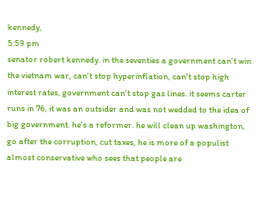kennedy,
5:59 pm
senator robert kennedy. in the seventies a government can't win the vietnam war, can't stop hyperinflation, can't stop high interest rates, government can't stop gas lines. it seems carter runs in 76, it was an outsider and was not wedded to the idea of big government. he's a reformer. he will clean up washington, go after the corruption, cut taxes, he is more of a populist almost conservative who sees that people are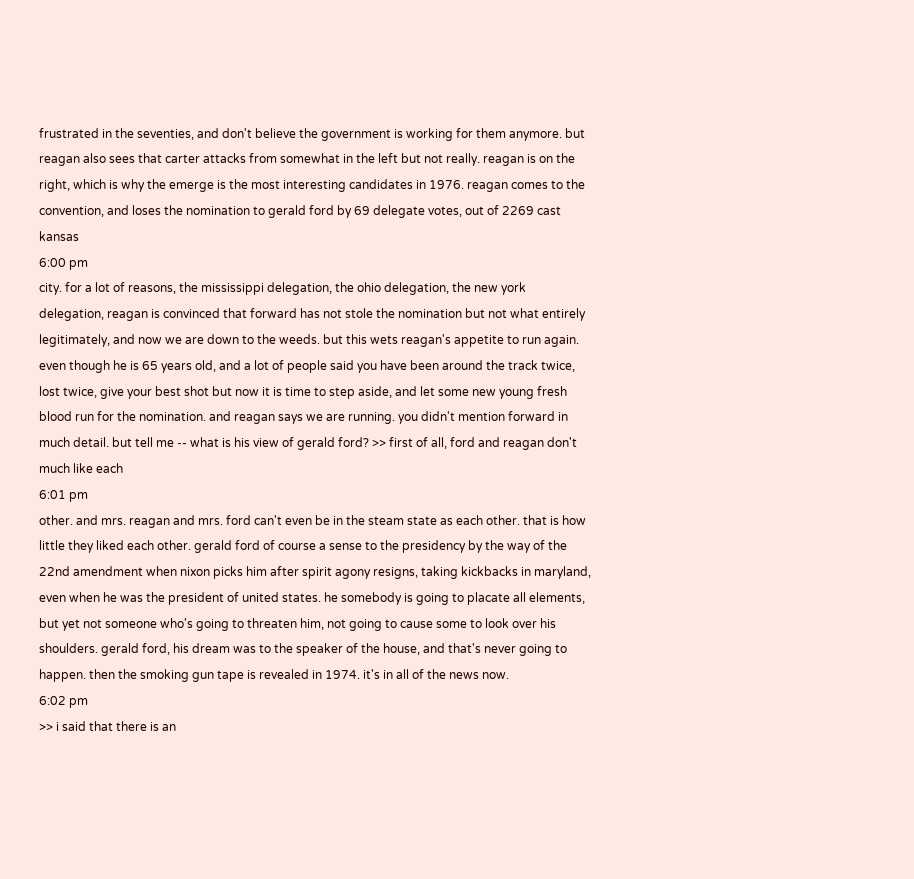frustrated in the seventies, and don't believe the government is working for them anymore. but reagan also sees that carter attacks from somewhat in the left but not really. reagan is on the right, which is why the emerge is the most interesting candidates in 1976. reagan comes to the convention, and loses the nomination to gerald ford by 69 delegate votes, out of 2269 cast kansas
6:00 pm
city. for a lot of reasons, the mississippi delegation, the ohio delegation, the new york delegation, reagan is convinced that forward has not stole the nomination but not what entirely legitimately, and now we are down to the weeds. but this wets reagan's appetite to run again. even though he is 65 years old, and a lot of people said you have been around the track twice, lost twice, give your best shot but now it is time to step aside, and let some new young fresh blood run for the nomination. and reagan says we are running. you didn't mention forward in much detail. but tell me -- what is his view of gerald ford? >> first of all, ford and reagan don't much like each
6:01 pm
other. and mrs. reagan and mrs. ford can't even be in the steam state as each other. that is how little they liked each other. gerald ford of course a sense to the presidency by the way of the 22nd amendment when nixon picks him after spirit agony resigns, taking kickbacks in maryland, even when he was the president of united states. he somebody is going to placate all elements, but yet not someone who's going to threaten him, not going to cause some to look over his shoulders. gerald ford, his dream was to the speaker of the house, and that's never going to happen. then the smoking gun tape is revealed in 1974. it's in all of the news now.
6:02 pm
>> i said that there is an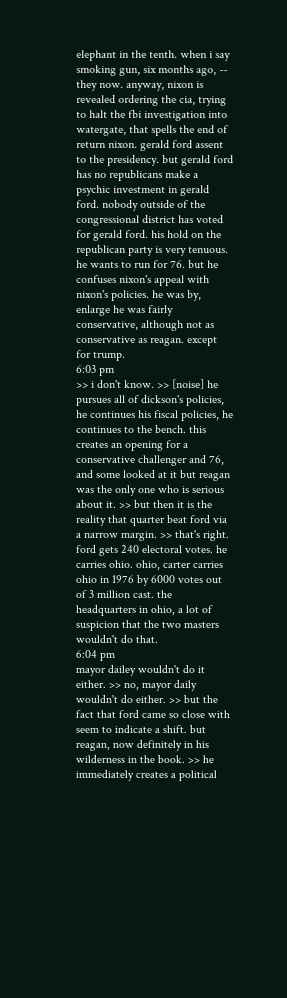elephant in the tenth. when i say smoking gun, six months ago, -- they now. anyway, nixon is revealed ordering the cia, trying to halt the fbi investigation into watergate, that spells the end of return nixon. gerald ford assent to the presidency. but gerald ford has no republicans make a psychic investment in gerald ford. nobody outside of the congressional district has voted for gerald ford. his hold on the republican party is very tenuous. he wants to run for 76. but he confuses nixon's appeal with nixon's policies. he was by, enlarge he was fairly conservative, although not as conservative as reagan. except for trump.
6:03 pm
>> i don't know. >> [noise] he pursues all of dickson's policies, he continues his fiscal policies, he continues to the bench. this creates an opening for a conservative challenger and 76, and some looked at it but reagan was the only one who is serious about it. >> but then it is the reality that quarter beat ford via a narrow margin. >> that's right. ford gets 240 electoral votes. he carries ohio. ohio, carter carries ohio in 1976 by 6000 votes out of 3 million cast. the headquarters in ohio, a lot of suspicion that the two masters wouldn't do that.
6:04 pm
mayor dailey wouldn't do it either. >> no, mayor daily wouldn't do either. >> but the fact that ford came so close with seem to indicate a shift. but reagan, now definitely in his wilderness in the book. >> he immediately creates a political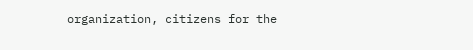organization, citizens for the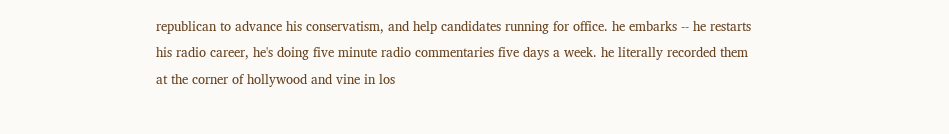republican to advance his conservatism, and help candidates running for office. he embarks -- he restarts his radio career, he's doing five minute radio commentaries five days a week. he literally recorded them at the corner of hollywood and vine in los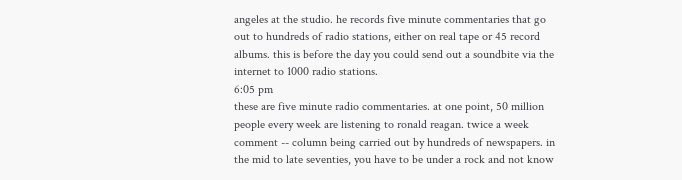angeles at the studio. he records five minute commentaries that go out to hundreds of radio stations, either on real tape or 45 record albums. this is before the day you could send out a soundbite via the internet to 1000 radio stations.
6:05 pm
these are five minute radio commentaries. at one point, 50 million people every week are listening to ronald reagan. twice a week comment -- column being carried out by hundreds of newspapers. in the mid to late seventies, you have to be under a rock and not know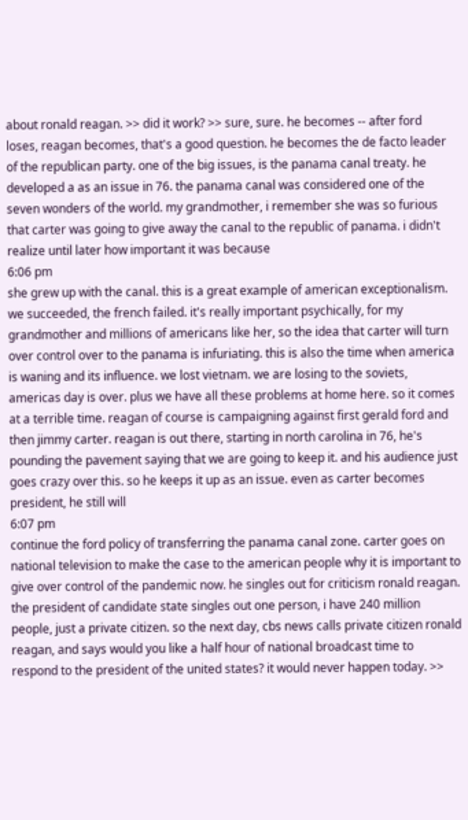about ronald reagan. >> did it work? >> sure, sure. he becomes -- after ford loses, reagan becomes, that's a good question. he becomes the de facto leader of the republican party. one of the big issues, is the panama canal treaty. he developed a as an issue in 76. the panama canal was considered one of the seven wonders of the world. my grandmother, i remember she was so furious that carter was going to give away the canal to the republic of panama. i didn't realize until later how important it was because
6:06 pm
she grew up with the canal. this is a great example of american exceptionalism. we succeeded, the french failed. it's really important psychically, for my grandmother and millions of americans like her, so the idea that carter will turn over control over to the panama is infuriating. this is also the time when america is waning and its influence. we lost vietnam. we are losing to the soviets, americas day is over. plus we have all these problems at home here. so it comes at a terrible time. reagan of course is campaigning against first gerald ford and then jimmy carter. reagan is out there, starting in north carolina in 76, he's pounding the pavement saying that we are going to keep it. and his audience just goes crazy over this. so he keeps it up as an issue. even as carter becomes president, he still will
6:07 pm
continue the ford policy of transferring the panama canal zone. carter goes on national television to make the case to the american people why it is important to give over control of the pandemic now. he singles out for criticism ronald reagan. the president of candidate state singles out one person, i have 240 million people, just a private citizen. so the next day, cbs news calls private citizen ronald reagan, and says would you like a half hour of national broadcast time to respond to the president of the united states? it would never happen today. >>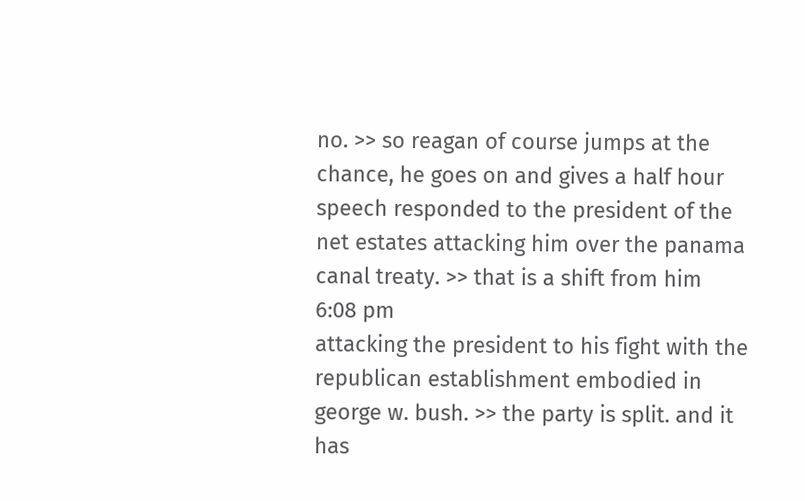no. >> so reagan of course jumps at the chance, he goes on and gives a half hour speech responded to the president of the net estates attacking him over the panama canal treaty. >> that is a shift from him
6:08 pm
attacking the president to his fight with the republican establishment embodied in george w. bush. >> the party is split. and it has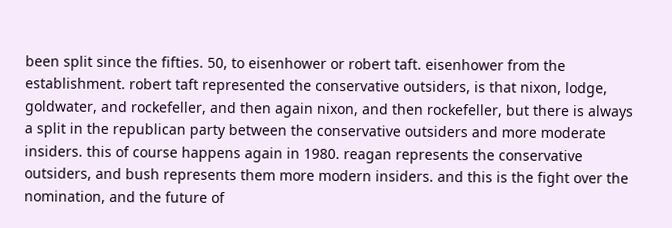been split since the fifties. 50, to eisenhower or robert taft. eisenhower from the establishment. robert taft represented the conservative outsiders, is that nixon, lodge, goldwater, and rockefeller, and then again nixon, and then rockefeller, but there is always a split in the republican party between the conservative outsiders and more moderate insiders. this of course happens again in 1980. reagan represents the conservative outsiders, and bush represents them more modern insiders. and this is the fight over the nomination, and the future of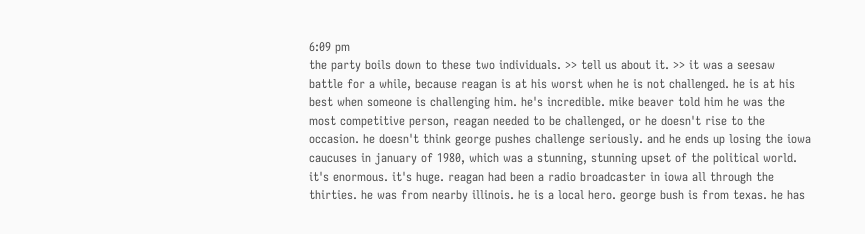6:09 pm
the party boils down to these two individuals. >> tell us about it. >> it was a seesaw battle for a while, because reagan is at his worst when he is not challenged. he is at his best when someone is challenging him. he's incredible. mike beaver told him he was the most competitive person, reagan needed to be challenged, or he doesn't rise to the occasion. he doesn't think george pushes challenge seriously. and he ends up losing the iowa caucuses in january of 1980, which was a stunning, stunning upset of the political world. it's enormous. it's huge. reagan had been a radio broadcaster in iowa all through the thirties. he was from nearby illinois. he is a local hero. george bush is from texas. he has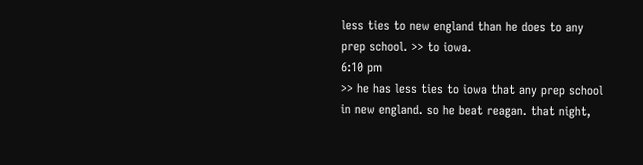less ties to new england than he does to any prep school. >> to iowa.
6:10 pm
>> he has less ties to iowa that any prep school in new england. so he beat reagan. that night,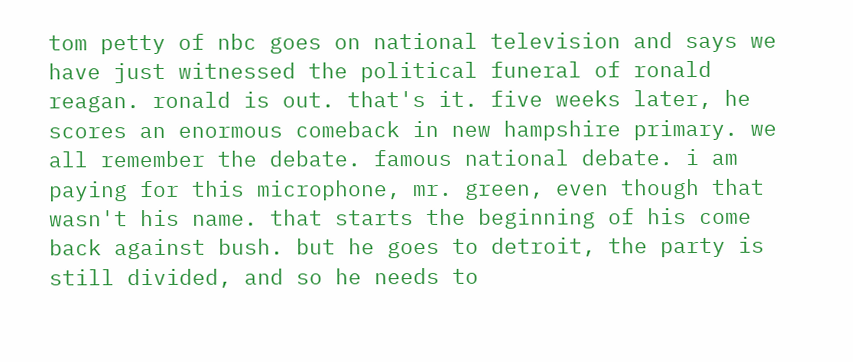tom petty of nbc goes on national television and says we have just witnessed the political funeral of ronald reagan. ronald is out. that's it. five weeks later, he scores an enormous comeback in new hampshire primary. we all remember the debate. famous national debate. i am paying for this microphone, mr. green, even though that wasn't his name. that starts the beginning of his come back against bush. but he goes to detroit, the party is still divided, and so he needs to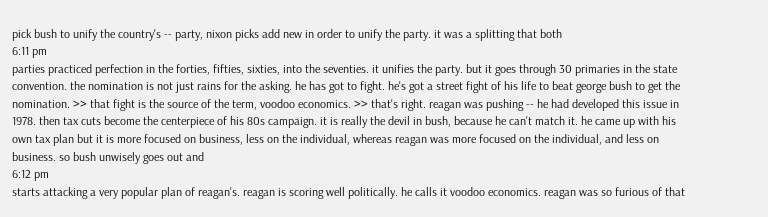pick bush to unify the country's -- party, nixon picks add new in order to unify the party. it was a splitting that both
6:11 pm
parties practiced perfection in the forties, fifties, sixties, into the seventies. it unifies the party. but it goes through 30 primaries in the state convention. the nomination is not just rains for the asking. he has got to fight. he's got a street fight of his life to beat george bush to get the nomination. >> that fight is the source of the term, voodoo economics. >> that's right. reagan was pushing -- he had developed this issue in 1978. then tax cuts become the centerpiece of his 80s campaign. it is really the devil in bush, because he can't match it. he came up with his own tax plan but it is more focused on business, less on the individual, whereas reagan was more focused on the individual, and less on business. so bush unwisely goes out and
6:12 pm
starts attacking a very popular plan of reagan's. reagan is scoring well politically. he calls it voodoo economics. reagan was so furious of that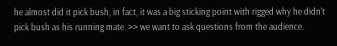he almost did it pick bush, in fact, it was a big sticking point with rigged why he didn't pick bush as his running mate. >> we want to ask questions from the audience.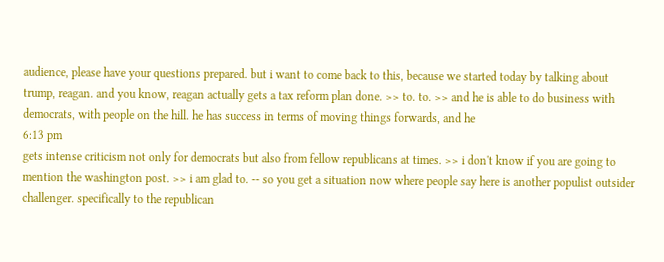audience, please have your questions prepared. but i want to come back to this, because we started today by talking about trump, reagan. and you know, reagan actually gets a tax reform plan done. >> to. to. >> and he is able to do business with democrats, with people on the hill. he has success in terms of moving things forwards, and he
6:13 pm
gets intense criticism not only for democrats but also from fellow republicans at times. >> i don't know if you are going to mention the washington post. >> i am glad to. -- so you get a situation now where people say here is another populist outsider challenger. specifically to the republican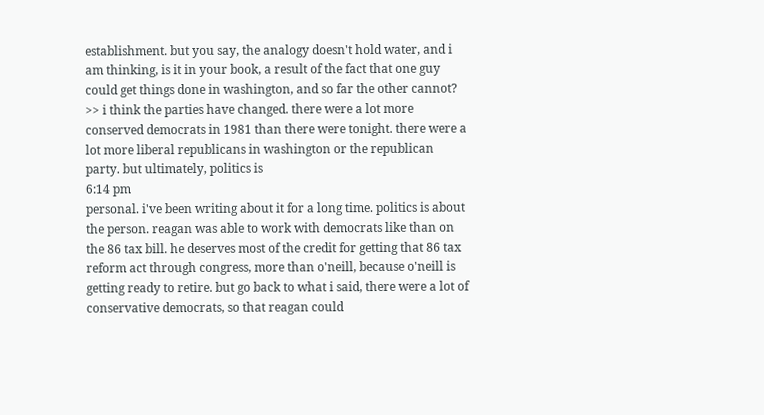establishment. but you say, the analogy doesn't hold water, and i am thinking, is it in your book, a result of the fact that one guy could get things done in washington, and so far the other cannot? >> i think the parties have changed. there were a lot more conserved democrats in 1981 than there were tonight. there were a lot more liberal republicans in washington or the republican party. but ultimately, politics is
6:14 pm
personal. i've been writing about it for a long time. politics is about the person. reagan was able to work with democrats like than on the 86 tax bill. he deserves most of the credit for getting that 86 tax reform act through congress, more than o'neill, because o'neill is getting ready to retire. but go back to what i said, there were a lot of conservative democrats, so that reagan could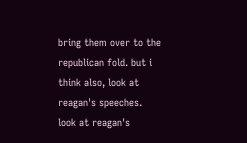bring them over to the republican fold. but i think also, look at reagan's speeches. look at reagan's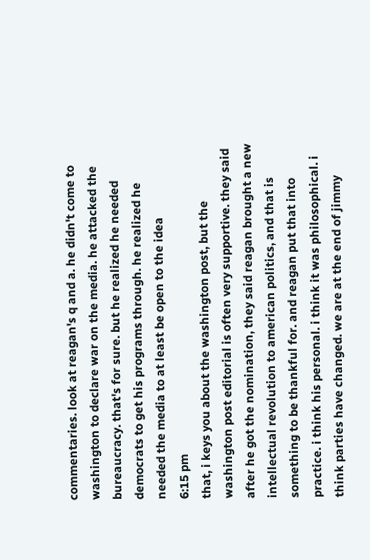commentaries. look at reagan's q and a. he didn't come to washington to declare war on the media. he attacked the bureaucracy. that's for sure. but he realized he needed democrats to get his programs through. he realized he needed the media to at least be open to the idea
6:15 pm
that, i keys you about the washington post, but the washington post editorial is often very supportive. they said after he got the nomination, they said reagan brought a new intellectual revolution to american politics, and that is something to be thankful for. and reagan put that into practice. i think his personal. i think it was philosophical. i think parties have changed. we are at the end of jimmy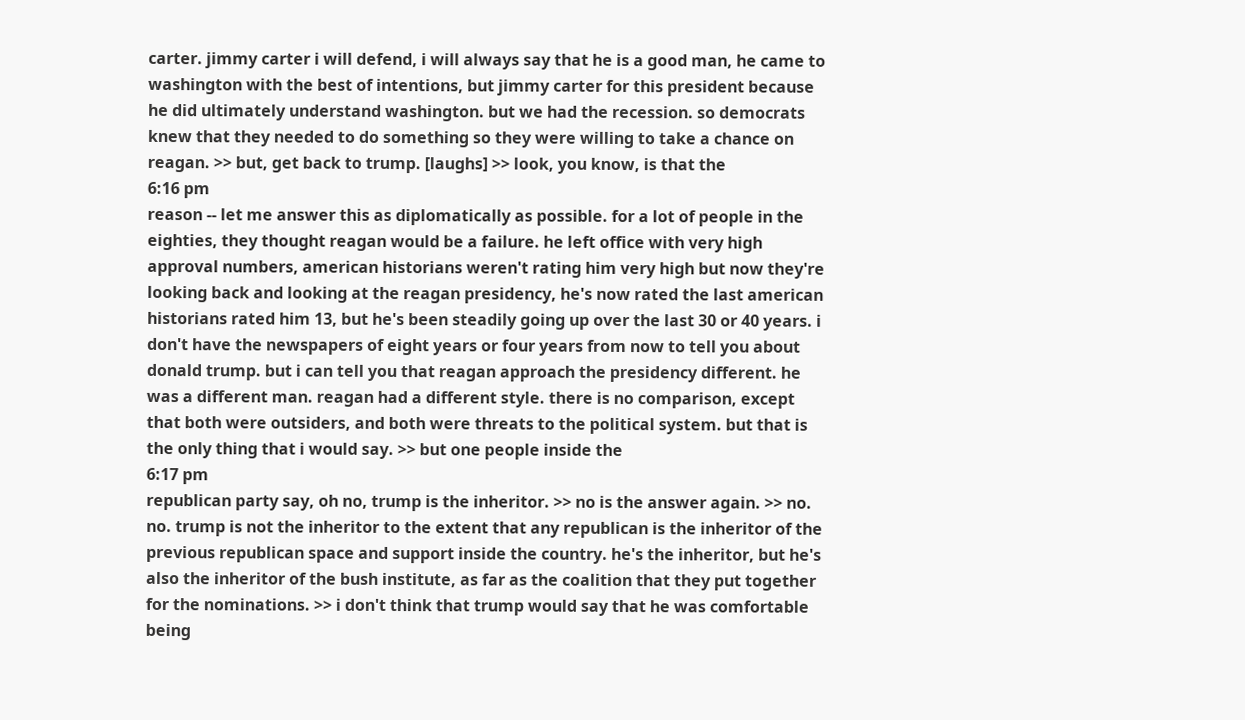carter. jimmy carter i will defend, i will always say that he is a good man, he came to washington with the best of intentions, but jimmy carter for this president because he did ultimately understand washington. but we had the recession. so democrats knew that they needed to do something so they were willing to take a chance on reagan. >> but, get back to trump. [laughs] >> look, you know, is that the
6:16 pm
reason -- let me answer this as diplomatically as possible. for a lot of people in the eighties, they thought reagan would be a failure. he left office with very high approval numbers, american historians weren't rating him very high but now they're looking back and looking at the reagan presidency, he's now rated the last american historians rated him 13, but he's been steadily going up over the last 30 or 40 years. i don't have the newspapers of eight years or four years from now to tell you about donald trump. but i can tell you that reagan approach the presidency different. he was a different man. reagan had a different style. there is no comparison, except that both were outsiders, and both were threats to the political system. but that is the only thing that i would say. >> but one people inside the
6:17 pm
republican party say, oh no, trump is the inheritor. >> no is the answer again. >> no. no. trump is not the inheritor to the extent that any republican is the inheritor of the previous republican space and support inside the country. he's the inheritor, but he's also the inheritor of the bush institute, as far as the coalition that they put together for the nominations. >> i don't think that trump would say that he was comfortable being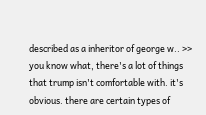described as a inheritor of george w.. >> you know what, there's a lot of things that trump isn't comfortable with. it's obvious. there are certain types of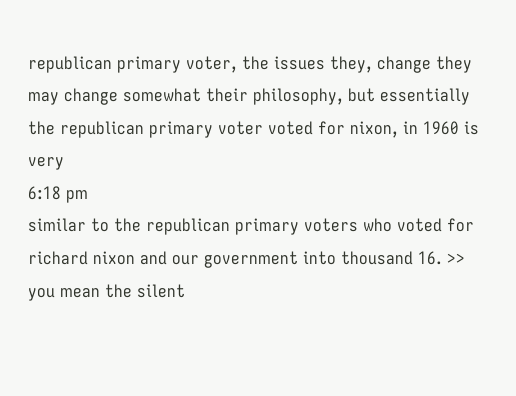republican primary voter, the issues they, change they may change somewhat their philosophy, but essentially the republican primary voter voted for nixon, in 1960 is very
6:18 pm
similar to the republican primary voters who voted for richard nixon and our government into thousand 16. >> you mean the silent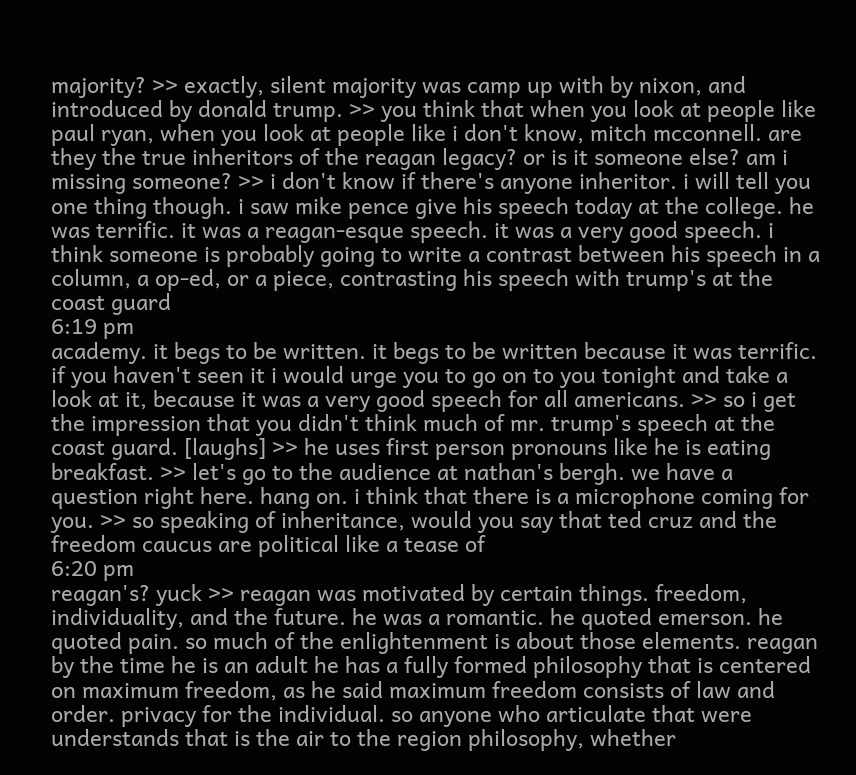majority? >> exactly, silent majority was camp up with by nixon, and introduced by donald trump. >> you think that when you look at people like paul ryan, when you look at people like i don't know, mitch mcconnell. are they the true inheritors of the reagan legacy? or is it someone else? am i missing someone? >> i don't know if there's anyone inheritor. i will tell you one thing though. i saw mike pence give his speech today at the college. he was terrific. it was a reagan-esque speech. it was a very good speech. i think someone is probably going to write a contrast between his speech in a column, a op-ed, or a piece, contrasting his speech with trump's at the coast guard
6:19 pm
academy. it begs to be written. it begs to be written because it was terrific. if you haven't seen it i would urge you to go on to you tonight and take a look at it, because it was a very good speech for all americans. >> so i get the impression that you didn't think much of mr. trump's speech at the coast guard. [laughs] >> he uses first person pronouns like he is eating breakfast. >> let's go to the audience at nathan's bergh. we have a question right here. hang on. i think that there is a microphone coming for you. >> so speaking of inheritance, would you say that ted cruz and the freedom caucus are political like a tease of
6:20 pm
reagan's? yuck >> reagan was motivated by certain things. freedom, individuality, and the future. he was a romantic. he quoted emerson. he quoted pain. so much of the enlightenment is about those elements. reagan by the time he is an adult he has a fully formed philosophy that is centered on maximum freedom, as he said maximum freedom consists of law and order. privacy for the individual. so anyone who articulate that were understands that is the air to the region philosophy, whether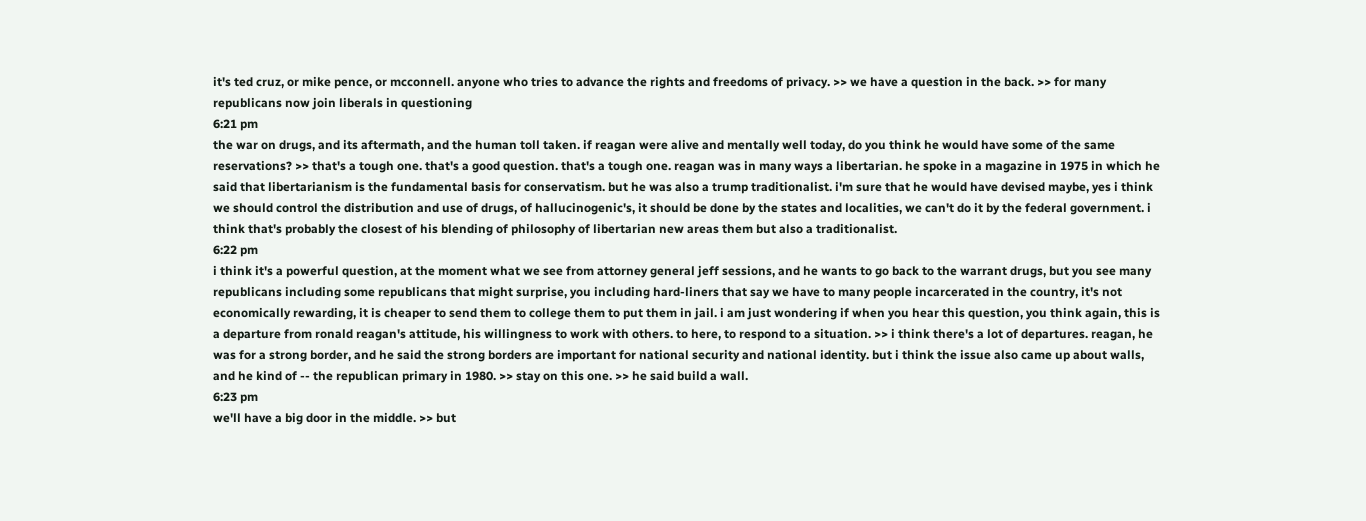it's ted cruz, or mike pence, or mcconnell. anyone who tries to advance the rights and freedoms of privacy. >> we have a question in the back. >> for many republicans now join liberals in questioning
6:21 pm
the war on drugs, and its aftermath, and the human toll taken. if reagan were alive and mentally well today, do you think he would have some of the same reservations? >> that's a tough one. that's a good question. that's a tough one. reagan was in many ways a libertarian. he spoke in a magazine in 1975 in which he said that libertarianism is the fundamental basis for conservatism. but he was also a trump traditionalist. i'm sure that he would have devised maybe, yes i think we should control the distribution and use of drugs, of hallucinogenic's, it should be done by the states and localities, we can't do it by the federal government. i think that's probably the closest of his blending of philosophy of libertarian new areas them but also a traditionalist.
6:22 pm
i think it's a powerful question, at the moment what we see from attorney general jeff sessions, and he wants to go back to the warrant drugs, but you see many republicans including some republicans that might surprise, you including hard-liners that say we have to many people incarcerated in the country, it's not economically rewarding, it is cheaper to send them to college them to put them in jail. i am just wondering if when you hear this question, you think again, this is a departure from ronald reagan's attitude, his willingness to work with others. to here, to respond to a situation. >> i think there's a lot of departures. reagan, he was for a strong border, and he said the strong borders are important for national security and national identity. but i think the issue also came up about walls, and he kind of -- the republican primary in 1980. >> stay on this one. >> he said build a wall.
6:23 pm
we'll have a big door in the middle. >> but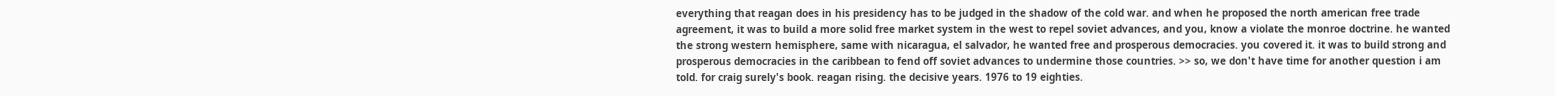everything that reagan does in his presidency has to be judged in the shadow of the cold war. and when he proposed the north american free trade agreement, it was to build a more solid free market system in the west to repel soviet advances, and you, know a violate the monroe doctrine. he wanted the strong western hemisphere, same with nicaragua, el salvador, he wanted free and prosperous democracies. you covered it. it was to build strong and prosperous democracies in the caribbean to fend off soviet advances to undermine those countries. >> so, we don't have time for another question i am told. for craig surely's book. reagan rising. the decisive years. 1976 to 19 eighties.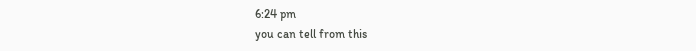6:24 pm
you can tell from this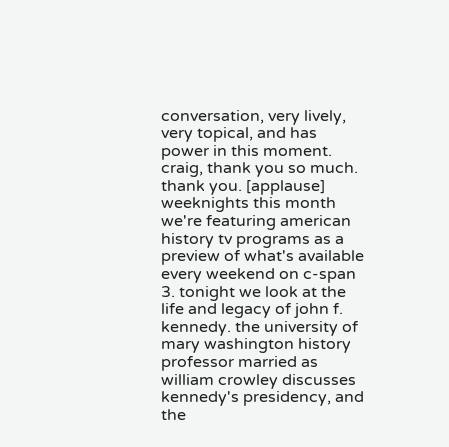conversation, very lively, very topical, and has power in this moment. craig, thank you so much. thank you. [applause] weeknights this month we're featuring american history tv programs as a preview of what's available every weekend on c-span 3. tonight we look at the life and legacy of john f. kennedy. the university of mary washington history professor married as william crowley discusses kennedy's presidency, and the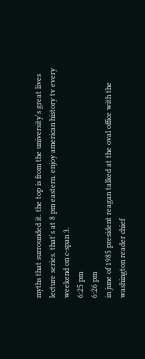myths that surrounded it. the top is from the university's great lives lecture series. that's at 8 pm eastern. enjoy american history tv every weekend on c-span 3.
6:25 pm
6:26 pm
in june of 1985 president reagan talked at the oval office with the washington reader chief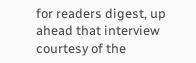for readers digest, up ahead that interview courtesy of the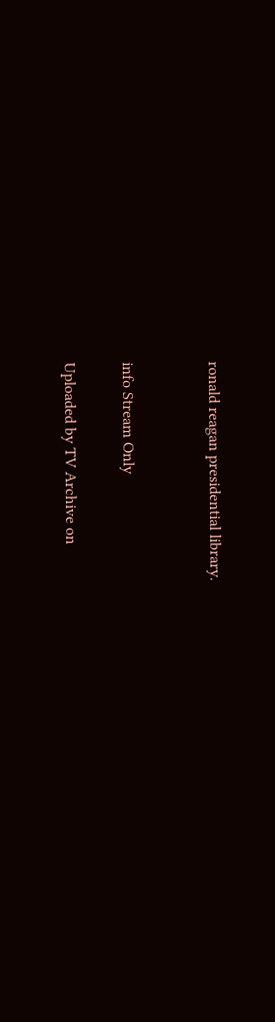ronald reagan presidential library.


info Stream Only

Uploaded by TV Archive on